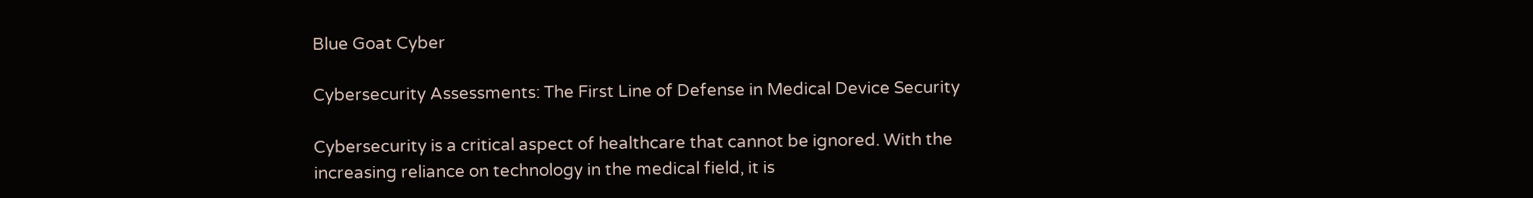Blue Goat Cyber

Cybersecurity Assessments: The First Line of Defense in Medical Device Security

Cybersecurity is a critical aspect of healthcare that cannot be ignored. With the increasing reliance on technology in the medical field, it is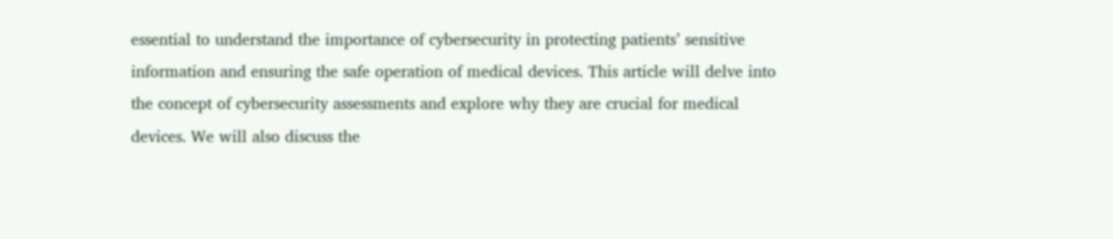essential to understand the importance of cybersecurity in protecting patients’ sensitive information and ensuring the safe operation of medical devices. This article will delve into the concept of cybersecurity assessments and explore why they are crucial for medical devices. We will also discuss the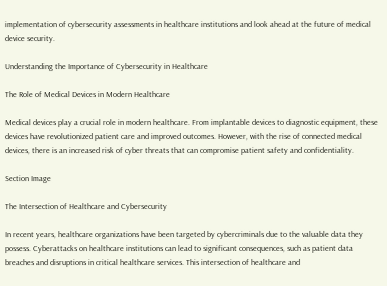implementation of cybersecurity assessments in healthcare institutions and look ahead at the future of medical device security.

Understanding the Importance of Cybersecurity in Healthcare

The Role of Medical Devices in Modern Healthcare

Medical devices play a crucial role in modern healthcare. From implantable devices to diagnostic equipment, these devices have revolutionized patient care and improved outcomes. However, with the rise of connected medical devices, there is an increased risk of cyber threats that can compromise patient safety and confidentiality.

Section Image

The Intersection of Healthcare and Cybersecurity

In recent years, healthcare organizations have been targeted by cybercriminals due to the valuable data they possess. Cyberattacks on healthcare institutions can lead to significant consequences, such as patient data breaches and disruptions in critical healthcare services. This intersection of healthcare and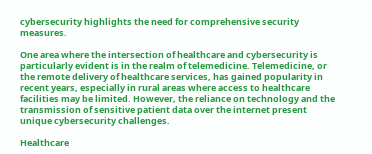cybersecurity highlights the need for comprehensive security measures.

One area where the intersection of healthcare and cybersecurity is particularly evident is in the realm of telemedicine. Telemedicine, or the remote delivery of healthcare services, has gained popularity in recent years, especially in rural areas where access to healthcare facilities may be limited. However, the reliance on technology and the transmission of sensitive patient data over the internet present unique cybersecurity challenges.

Healthcare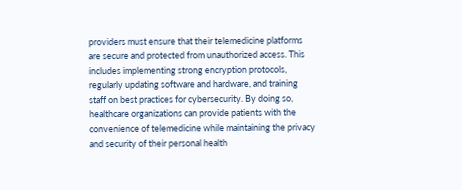providers must ensure that their telemedicine platforms are secure and protected from unauthorized access. This includes implementing strong encryption protocols, regularly updating software and hardware, and training staff on best practices for cybersecurity. By doing so, healthcare organizations can provide patients with the convenience of telemedicine while maintaining the privacy and security of their personal health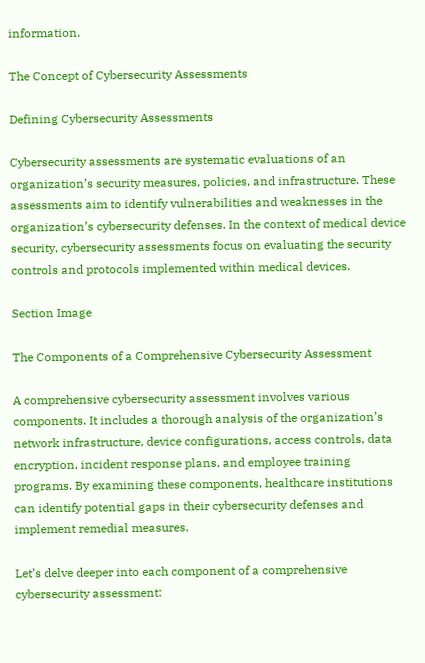information.

The Concept of Cybersecurity Assessments

Defining Cybersecurity Assessments

Cybersecurity assessments are systematic evaluations of an organization’s security measures, policies, and infrastructure. These assessments aim to identify vulnerabilities and weaknesses in the organization’s cybersecurity defenses. In the context of medical device security, cybersecurity assessments focus on evaluating the security controls and protocols implemented within medical devices.

Section Image

The Components of a Comprehensive Cybersecurity Assessment

A comprehensive cybersecurity assessment involves various components. It includes a thorough analysis of the organization’s network infrastructure, device configurations, access controls, data encryption, incident response plans, and employee training programs. By examining these components, healthcare institutions can identify potential gaps in their cybersecurity defenses and implement remedial measures.

Let’s delve deeper into each component of a comprehensive cybersecurity assessment: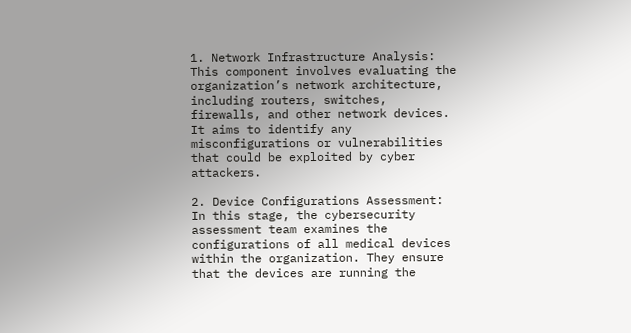1. Network Infrastructure Analysis: This component involves evaluating the organization’s network architecture, including routers, switches, firewalls, and other network devices. It aims to identify any misconfigurations or vulnerabilities that could be exploited by cyber attackers.

2. Device Configurations Assessment: In this stage, the cybersecurity assessment team examines the configurations of all medical devices within the organization. They ensure that the devices are running the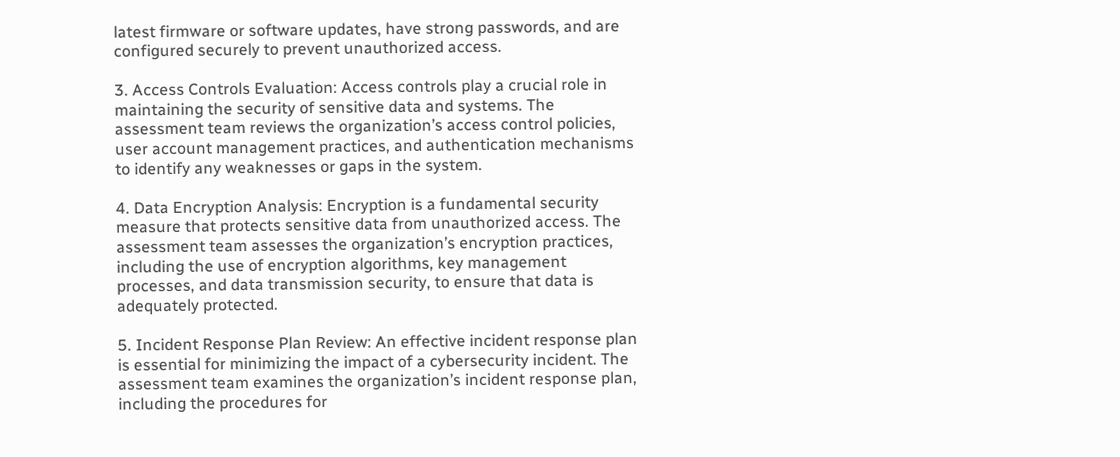latest firmware or software updates, have strong passwords, and are configured securely to prevent unauthorized access.

3. Access Controls Evaluation: Access controls play a crucial role in maintaining the security of sensitive data and systems. The assessment team reviews the organization’s access control policies, user account management practices, and authentication mechanisms to identify any weaknesses or gaps in the system.

4. Data Encryption Analysis: Encryption is a fundamental security measure that protects sensitive data from unauthorized access. The assessment team assesses the organization’s encryption practices, including the use of encryption algorithms, key management processes, and data transmission security, to ensure that data is adequately protected.

5. Incident Response Plan Review: An effective incident response plan is essential for minimizing the impact of a cybersecurity incident. The assessment team examines the organization’s incident response plan, including the procedures for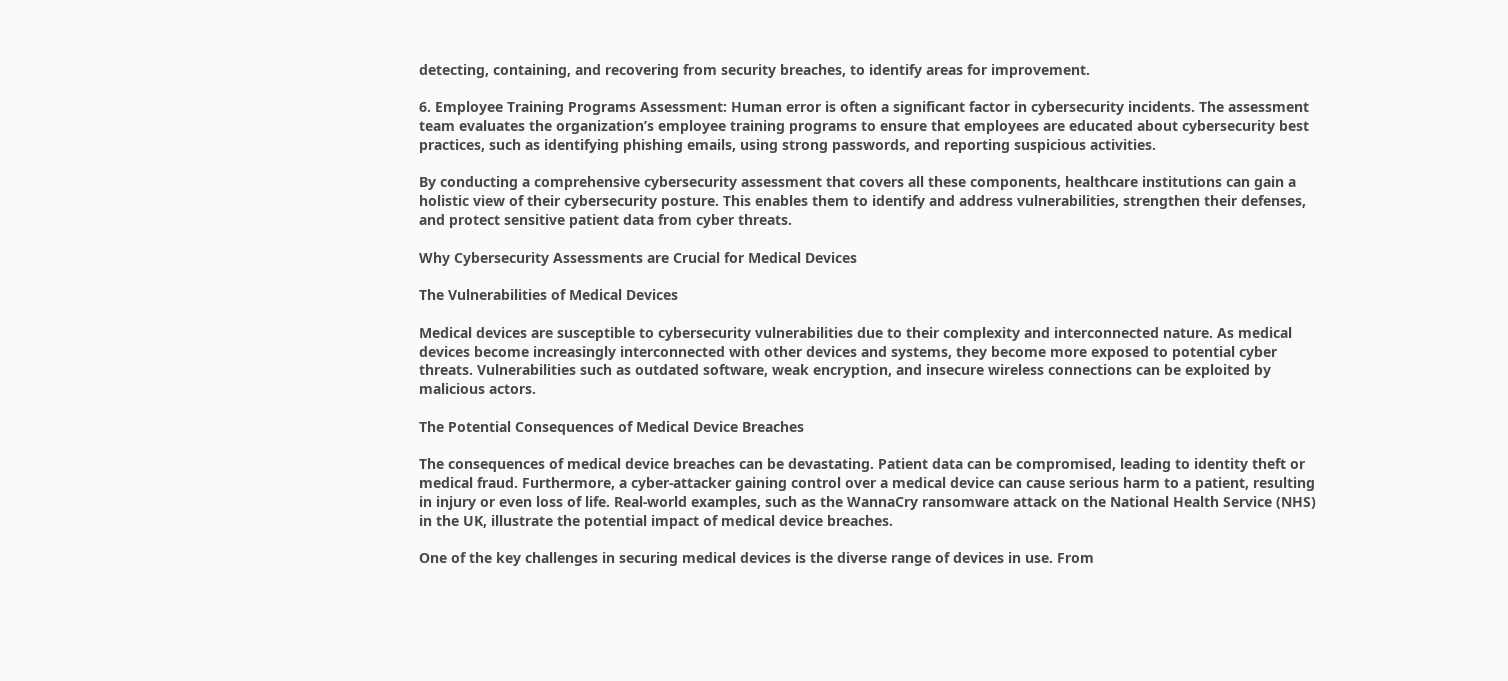detecting, containing, and recovering from security breaches, to identify areas for improvement.

6. Employee Training Programs Assessment: Human error is often a significant factor in cybersecurity incidents. The assessment team evaluates the organization’s employee training programs to ensure that employees are educated about cybersecurity best practices, such as identifying phishing emails, using strong passwords, and reporting suspicious activities.

By conducting a comprehensive cybersecurity assessment that covers all these components, healthcare institutions can gain a holistic view of their cybersecurity posture. This enables them to identify and address vulnerabilities, strengthen their defenses, and protect sensitive patient data from cyber threats.

Why Cybersecurity Assessments are Crucial for Medical Devices

The Vulnerabilities of Medical Devices

Medical devices are susceptible to cybersecurity vulnerabilities due to their complexity and interconnected nature. As medical devices become increasingly interconnected with other devices and systems, they become more exposed to potential cyber threats. Vulnerabilities such as outdated software, weak encryption, and insecure wireless connections can be exploited by malicious actors.

The Potential Consequences of Medical Device Breaches

The consequences of medical device breaches can be devastating. Patient data can be compromised, leading to identity theft or medical fraud. Furthermore, a cyber-attacker gaining control over a medical device can cause serious harm to a patient, resulting in injury or even loss of life. Real-world examples, such as the WannaCry ransomware attack on the National Health Service (NHS) in the UK, illustrate the potential impact of medical device breaches.

One of the key challenges in securing medical devices is the diverse range of devices in use. From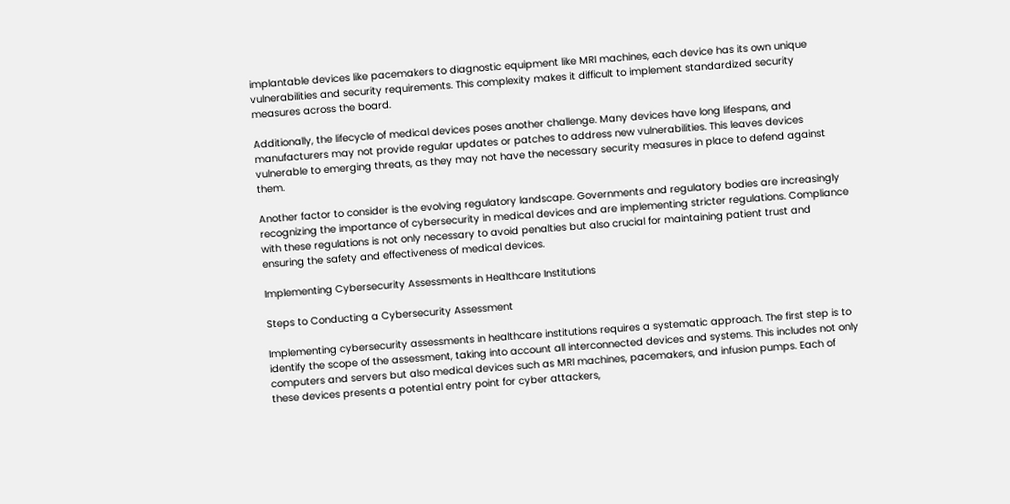implantable devices like pacemakers to diagnostic equipment like MRI machines, each device has its own unique vulnerabilities and security requirements. This complexity makes it difficult to implement standardized security measures across the board.

Additionally, the lifecycle of medical devices poses another challenge. Many devices have long lifespans, and manufacturers may not provide regular updates or patches to address new vulnerabilities. This leaves devices vulnerable to emerging threats, as they may not have the necessary security measures in place to defend against them.

Another factor to consider is the evolving regulatory landscape. Governments and regulatory bodies are increasingly recognizing the importance of cybersecurity in medical devices and are implementing stricter regulations. Compliance with these regulations is not only necessary to avoid penalties but also crucial for maintaining patient trust and ensuring the safety and effectiveness of medical devices.

Implementing Cybersecurity Assessments in Healthcare Institutions

Steps to Conducting a Cybersecurity Assessment

Implementing cybersecurity assessments in healthcare institutions requires a systematic approach. The first step is to identify the scope of the assessment, taking into account all interconnected devices and systems. This includes not only computers and servers but also medical devices such as MRI machines, pacemakers, and infusion pumps. Each of these devices presents a potential entry point for cyber attackers,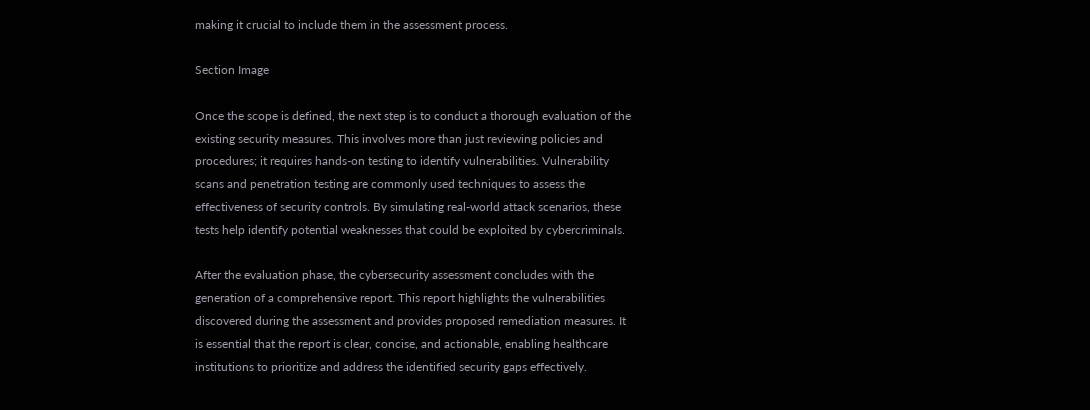making it crucial to include them in the assessment process.

Section Image

Once the scope is defined, the next step is to conduct a thorough evaluation of the existing security measures. This involves more than just reviewing policies and procedures; it requires hands-on testing to identify vulnerabilities. Vulnerability scans and penetration testing are commonly used techniques to assess the effectiveness of security controls. By simulating real-world attack scenarios, these tests help identify potential weaknesses that could be exploited by cybercriminals.

After the evaluation phase, the cybersecurity assessment concludes with the generation of a comprehensive report. This report highlights the vulnerabilities discovered during the assessment and provides proposed remediation measures. It is essential that the report is clear, concise, and actionable, enabling healthcare institutions to prioritize and address the identified security gaps effectively.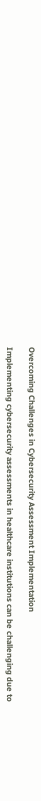Overcoming Challenges in Cybersecurity Assessment Implementation

Implementing cybersecurity assessments in healthcare institutions can be challenging due to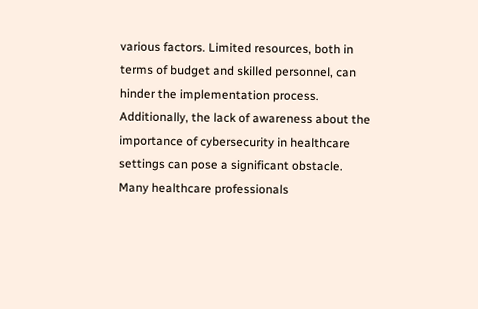various factors. Limited resources, both in terms of budget and skilled personnel, can hinder the implementation process. Additionally, the lack of awareness about the importance of cybersecurity in healthcare settings can pose a significant obstacle. Many healthcare professionals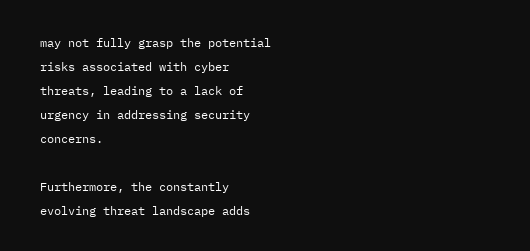may not fully grasp the potential risks associated with cyber threats, leading to a lack of urgency in addressing security concerns.

Furthermore, the constantly evolving threat landscape adds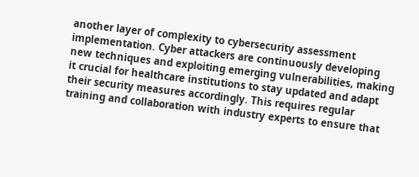another layer of complexity to cybersecurity assessment implementation. Cyber attackers are continuously developing new techniques and exploiting emerging vulnerabilities, making it crucial for healthcare institutions to stay updated and adapt their security measures accordingly. This requires regular training and collaboration with industry experts to ensure that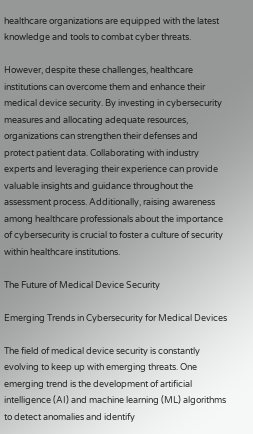healthcare organizations are equipped with the latest knowledge and tools to combat cyber threats.

However, despite these challenges, healthcare institutions can overcome them and enhance their medical device security. By investing in cybersecurity measures and allocating adequate resources, organizations can strengthen their defenses and protect patient data. Collaborating with industry experts and leveraging their experience can provide valuable insights and guidance throughout the assessment process. Additionally, raising awareness among healthcare professionals about the importance of cybersecurity is crucial to foster a culture of security within healthcare institutions.

The Future of Medical Device Security

Emerging Trends in Cybersecurity for Medical Devices

The field of medical device security is constantly evolving to keep up with emerging threats. One emerging trend is the development of artificial intelligence (AI) and machine learning (ML) algorithms to detect anomalies and identify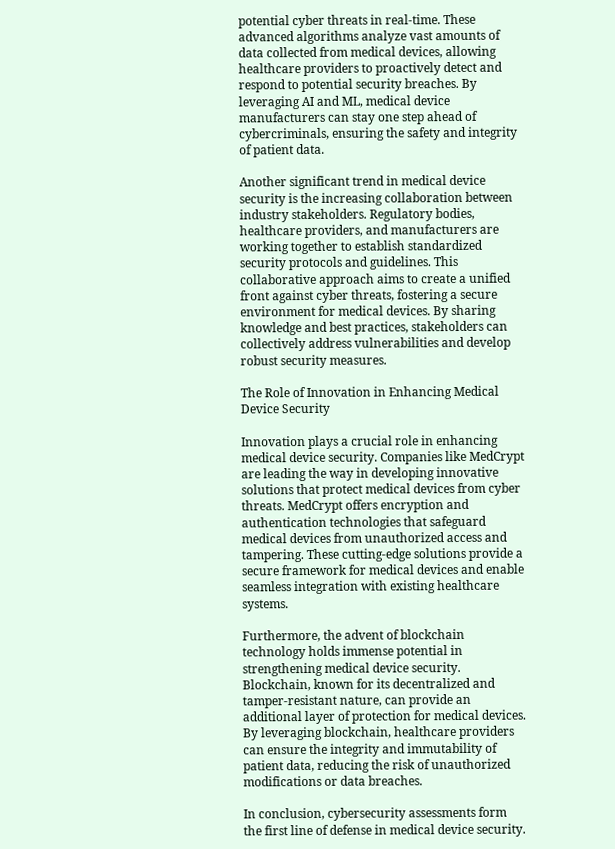potential cyber threats in real-time. These advanced algorithms analyze vast amounts of data collected from medical devices, allowing healthcare providers to proactively detect and respond to potential security breaches. By leveraging AI and ML, medical device manufacturers can stay one step ahead of cybercriminals, ensuring the safety and integrity of patient data.

Another significant trend in medical device security is the increasing collaboration between industry stakeholders. Regulatory bodies, healthcare providers, and manufacturers are working together to establish standardized security protocols and guidelines. This collaborative approach aims to create a unified front against cyber threats, fostering a secure environment for medical devices. By sharing knowledge and best practices, stakeholders can collectively address vulnerabilities and develop robust security measures.

The Role of Innovation in Enhancing Medical Device Security

Innovation plays a crucial role in enhancing medical device security. Companies like MedCrypt are leading the way in developing innovative solutions that protect medical devices from cyber threats. MedCrypt offers encryption and authentication technologies that safeguard medical devices from unauthorized access and tampering. These cutting-edge solutions provide a secure framework for medical devices and enable seamless integration with existing healthcare systems.

Furthermore, the advent of blockchain technology holds immense potential in strengthening medical device security. Blockchain, known for its decentralized and tamper-resistant nature, can provide an additional layer of protection for medical devices. By leveraging blockchain, healthcare providers can ensure the integrity and immutability of patient data, reducing the risk of unauthorized modifications or data breaches.

In conclusion, cybersecurity assessments form the first line of defense in medical device security.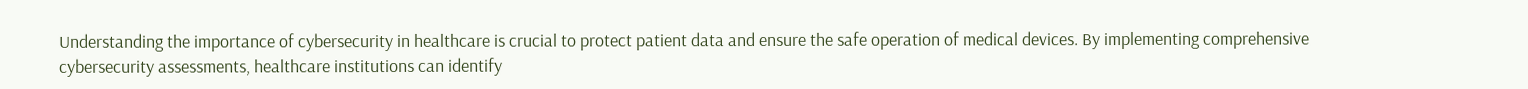Understanding the importance of cybersecurity in healthcare is crucial to protect patient data and ensure the safe operation of medical devices. By implementing comprehensive cybersecurity assessments, healthcare institutions can identify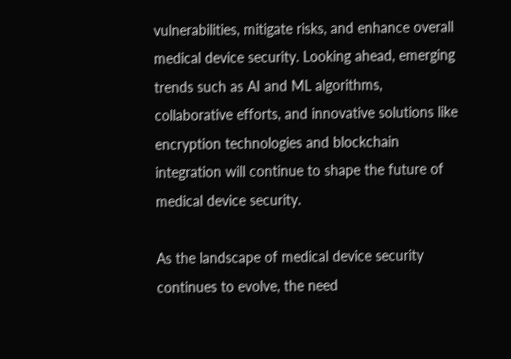vulnerabilities, mitigate risks, and enhance overall medical device security. Looking ahead, emerging trends such as AI and ML algorithms, collaborative efforts, and innovative solutions like encryption technologies and blockchain integration will continue to shape the future of medical device security.

As the landscape of medical device security continues to evolve, the need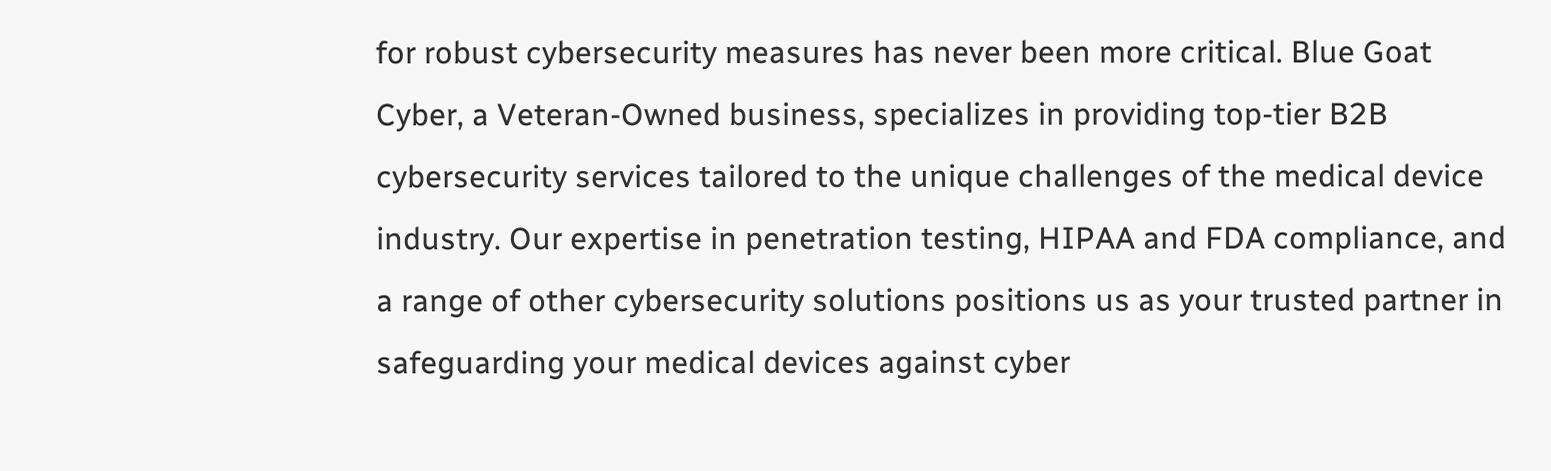for robust cybersecurity measures has never been more critical. Blue Goat Cyber, a Veteran-Owned business, specializes in providing top-tier B2B cybersecurity services tailored to the unique challenges of the medical device industry. Our expertise in penetration testing, HIPAA and FDA compliance, and a range of other cybersecurity solutions positions us as your trusted partner in safeguarding your medical devices against cyber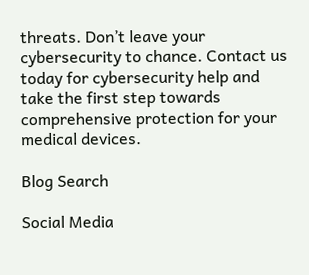threats. Don’t leave your cybersecurity to chance. Contact us today for cybersecurity help and take the first step towards comprehensive protection for your medical devices.

Blog Search

Social Media